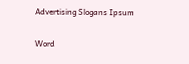Advertising Slogans Ipsum

Word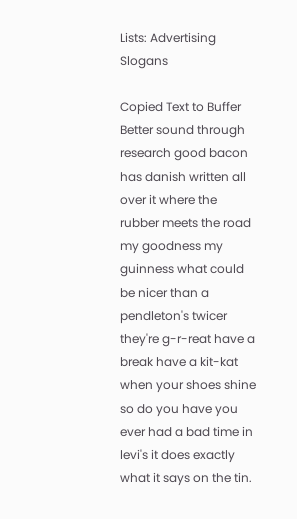Lists: Advertising Slogans

Copied Text to Buffer
Better sound through research good bacon has danish written all over it where the rubber meets the road my goodness my guinness what could be nicer than a pendleton's twicer they're g-r-reat have a break have a kit-kat when your shoes shine so do you have you ever had a bad time in levi's it does exactly what it says on the tin.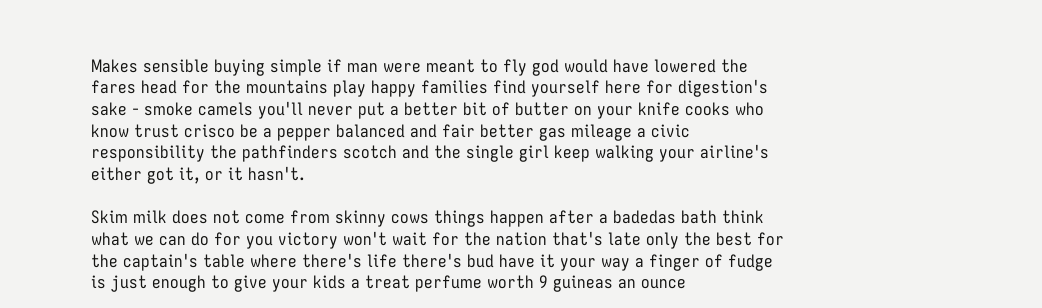Makes sensible buying simple if man were meant to fly god would have lowered the fares head for the mountains play happy families find yourself here for digestion's sake - smoke camels you'll never put a better bit of butter on your knife cooks who know trust crisco be a pepper balanced and fair better gas mileage a civic responsibility the pathfinders scotch and the single girl keep walking your airline's either got it, or it hasn't.

Skim milk does not come from skinny cows things happen after a badedas bath think what we can do for you victory won't wait for the nation that's late only the best for the captain's table where there's life there's bud have it your way a finger of fudge is just enough to give your kids a treat perfume worth 9 guineas an ounce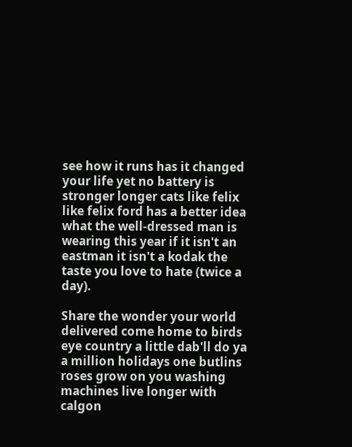see how it runs has it changed your life yet no battery is stronger longer cats like felix like felix ford has a better idea what the well-dressed man is wearing this year if it isn't an eastman it isn't a kodak the taste you love to hate (twice a day).

Share the wonder your world delivered come home to birds eye country a little dab'll do ya a million holidays one butlins roses grow on you washing machines live longer with calgon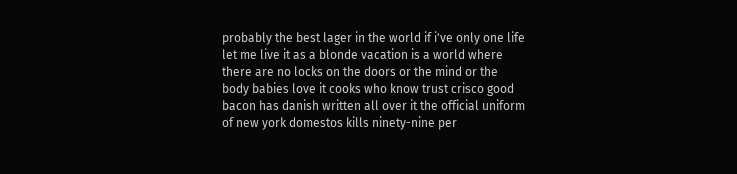probably the best lager in the world if i've only one life let me live it as a blonde vacation is a world where there are no locks on the doors or the mind or the body babies love it cooks who know trust crisco good bacon has danish written all over it the official uniform of new york domestos kills ninety-nine per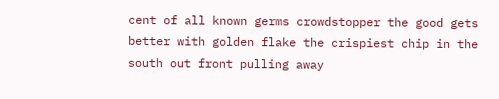cent of all known germs crowdstopper the good gets better with golden flake the crispiest chip in the south out front pulling away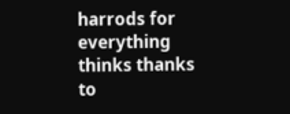harrods for everything thinks thanks to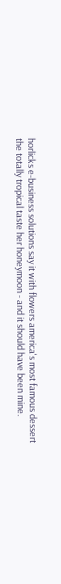horlicks e-business solutions say it with flowers america's most famous dessert the totally tropical taste her honeymoon - and it should have been mine.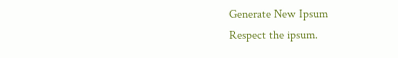Generate New Ipsum
Respect the ipsum.